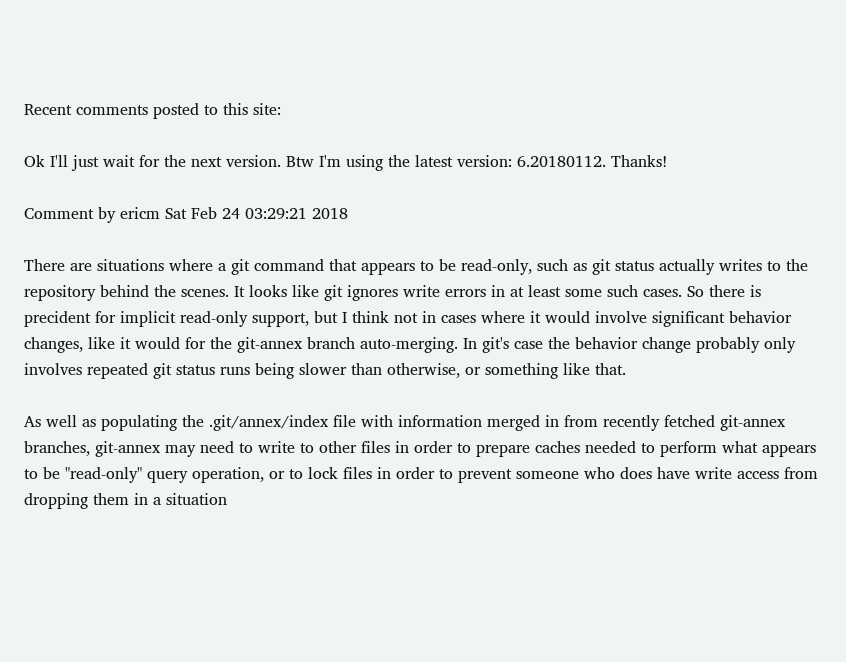Recent comments posted to this site:

Ok I'll just wait for the next version. Btw I'm using the latest version: 6.20180112. Thanks!

Comment by ericm Sat Feb 24 03:29:21 2018

There are situations where a git command that appears to be read-only, such as git status actually writes to the repository behind the scenes. It looks like git ignores write errors in at least some such cases. So there is precident for implicit read-only support, but I think not in cases where it would involve significant behavior changes, like it would for the git-annex branch auto-merging. In git's case the behavior change probably only involves repeated git status runs being slower than otherwise, or something like that.

As well as populating the .git/annex/index file with information merged in from recently fetched git-annex branches, git-annex may need to write to other files in order to prepare caches needed to perform what appears to be "read-only" query operation, or to lock files in order to prevent someone who does have write access from dropping them in a situation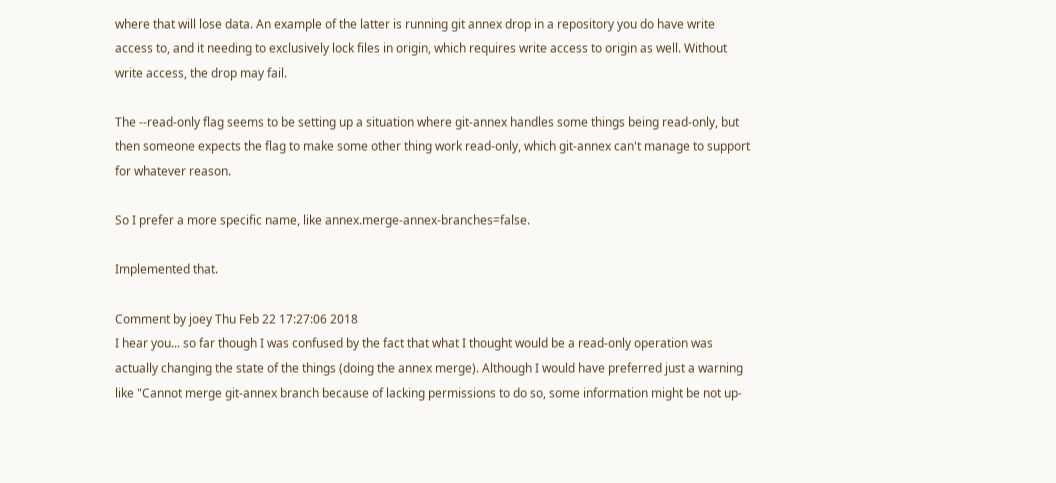where that will lose data. An example of the latter is running git annex drop in a repository you do have write access to, and it needing to exclusively lock files in origin, which requires write access to origin as well. Without write access, the drop may fail.

The --read-only flag seems to be setting up a situation where git-annex handles some things being read-only, but then someone expects the flag to make some other thing work read-only, which git-annex can't manage to support for whatever reason.

So I prefer a more specific name, like annex.merge-annex-branches=false.

Implemented that.

Comment by joey Thu Feb 22 17:27:06 2018
I hear you... so far though I was confused by the fact that what I thought would be a read-only operation was actually changing the state of the things (doing the annex merge). Although I would have preferred just a warning like "Cannot merge git-annex branch because of lacking permissions to do so, some information might be not up-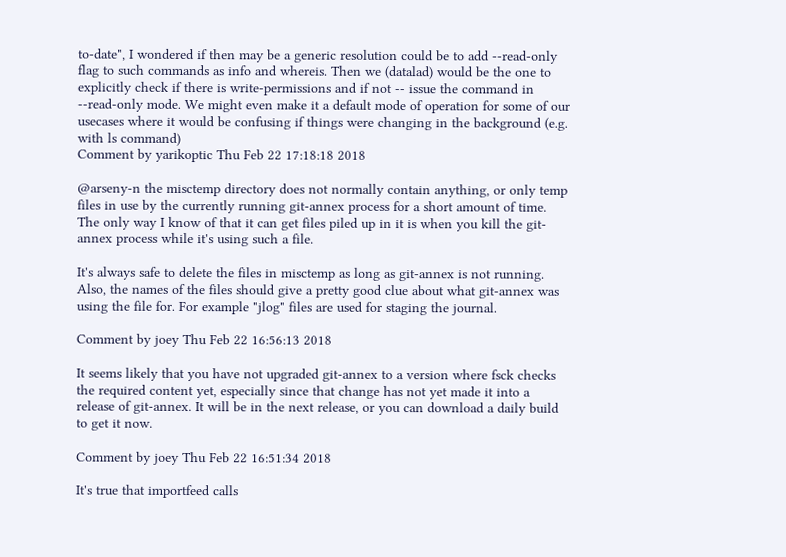to-date", I wondered if then may be a generic resolution could be to add --read-only flag to such commands as info and whereis. Then we (datalad) would be the one to explicitly check if there is write-permissions and if not -- issue the command in --read-only mode. We might even make it a default mode of operation for some of our usecases where it would be confusing if things were changing in the background (e.g. with ls command)
Comment by yarikoptic Thu Feb 22 17:18:18 2018

@arseny-n the misctemp directory does not normally contain anything, or only temp files in use by the currently running git-annex process for a short amount of time. The only way I know of that it can get files piled up in it is when you kill the git-annex process while it's using such a file.

It's always safe to delete the files in misctemp as long as git-annex is not running. Also, the names of the files should give a pretty good clue about what git-annex was using the file for. For example "jlog" files are used for staging the journal.

Comment by joey Thu Feb 22 16:56:13 2018

It seems likely that you have not upgraded git-annex to a version where fsck checks the required content yet, especially since that change has not yet made it into a release of git-annex. It will be in the next release, or you can download a daily build to get it now.

Comment by joey Thu Feb 22 16:51:34 2018

It's true that importfeed calls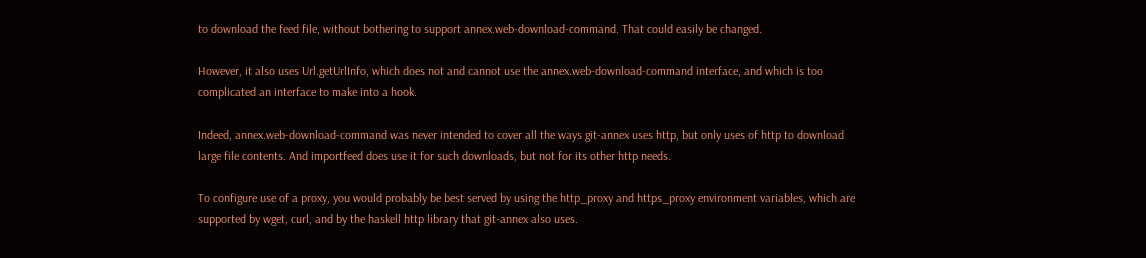to download the feed file, without bothering to support annex.web-download-command. That could easily be changed.

However, it also uses Url.getUrlInfo, which does not and cannot use the annex.web-download-command interface, and which is too complicated an interface to make into a hook.

Indeed, annex.web-download-command was never intended to cover all the ways git-annex uses http, but only uses of http to download large file contents. And importfeed does use it for such downloads, but not for its other http needs.

To configure use of a proxy, you would probably be best served by using the http_proxy and https_proxy environment variables, which are supported by wget, curl, and by the haskell http library that git-annex also uses.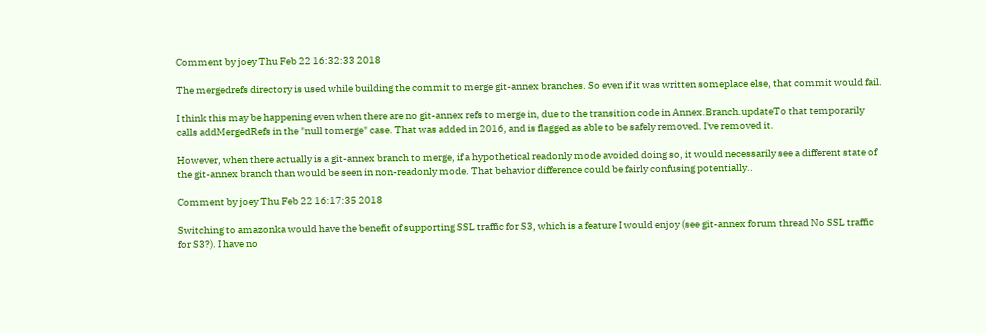Comment by joey Thu Feb 22 16:32:33 2018

The mergedrefs directory is used while building the commit to merge git-annex branches. So even if it was written someplace else, that commit would fail.

I think this may be happening even when there are no git-annex refs to merge in, due to the transition code in Annex.Branch.updateTo that temporarily calls addMergedRefs in the "null tomerge" case. That was added in 2016, and is flagged as able to be safely removed. I've removed it.

However, when there actually is a git-annex branch to merge, if a hypothetical readonly mode avoided doing so, it would necessarily see a different state of the git-annex branch than would be seen in non-readonly mode. That behavior difference could be fairly confusing potentially..

Comment by joey Thu Feb 22 16:17:35 2018

Switching to amazonka would have the benefit of supporting SSL traffic for S3, which is a feature I would enjoy (see git-annex forum thread No SSL traffic for S3?). I have no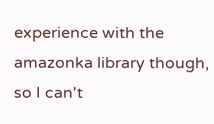experience with the amazonka library though, so I can't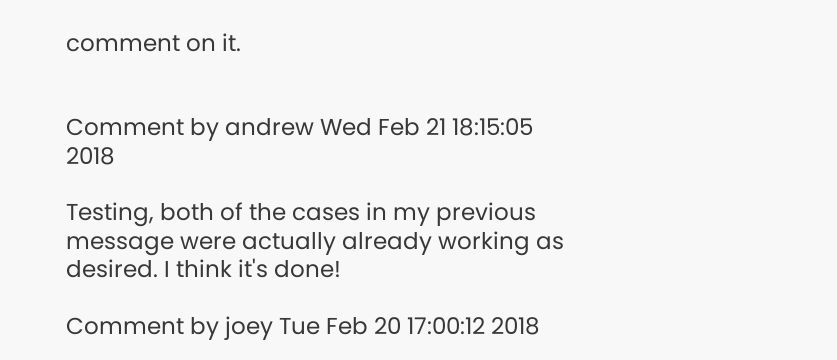comment on it.


Comment by andrew Wed Feb 21 18:15:05 2018

Testing, both of the cases in my previous message were actually already working as desired. I think it's done!

Comment by joey Tue Feb 20 17:00:12 2018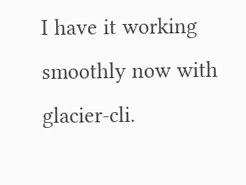I have it working smoothly now with glacier-cli.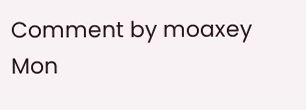Comment by moaxey Mon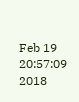Feb 19 20:57:09 2018